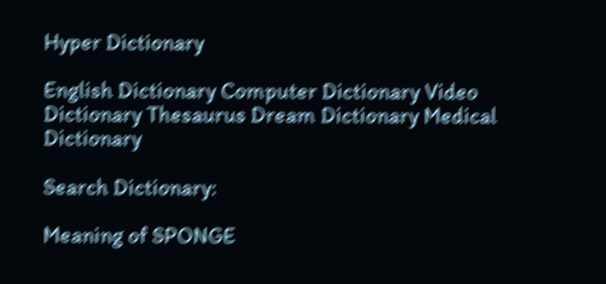Hyper Dictionary

English Dictionary Computer Dictionary Video Dictionary Thesaurus Dream Dictionary Medical Dictionary

Search Dictionary:

Meaning of SPONGE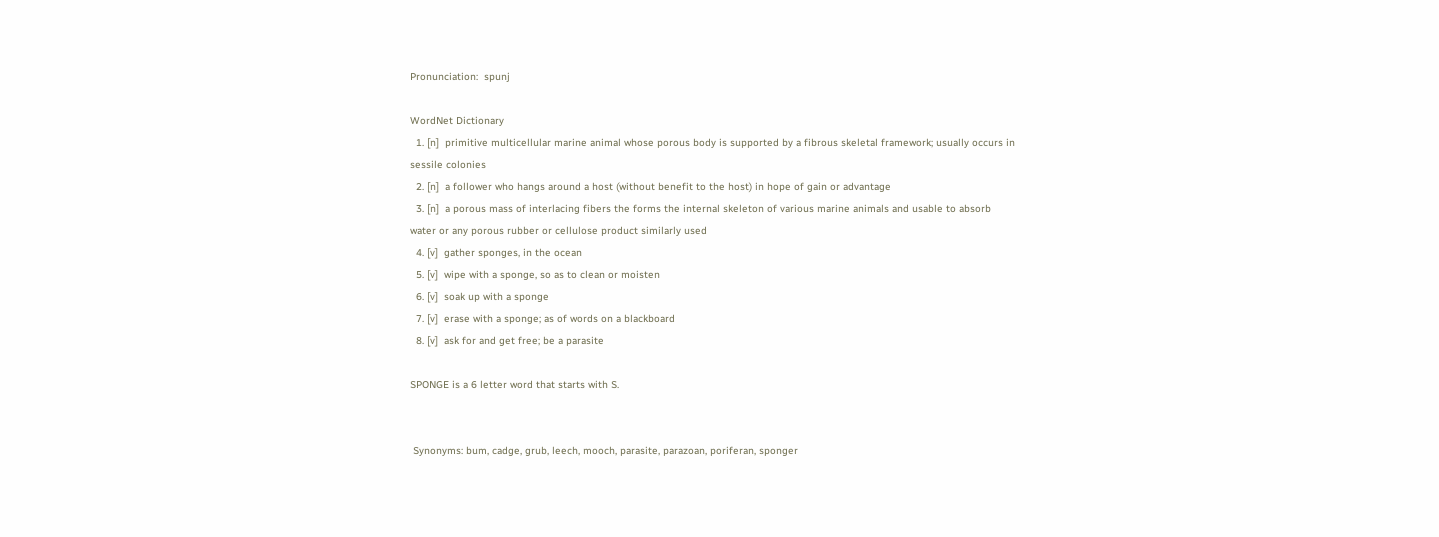Pronunciation:  spunj

WordNet Dictionary
  1. [n]  primitive multicellular marine animal whose porous body is supported by a fibrous skeletal framework; usually occurs in sessile colonies
  2. [n]  a follower who hangs around a host (without benefit to the host) in hope of gain or advantage
  3. [n]  a porous mass of interlacing fibers the forms the internal skeleton of various marine animals and usable to absorb water or any porous rubber or cellulose product similarly used
  4. [v]  gather sponges, in the ocean
  5. [v]  wipe with a sponge, so as to clean or moisten
  6. [v]  soak up with a sponge
  7. [v]  erase with a sponge; as of words on a blackboard
  8. [v]  ask for and get free; be a parasite

SPONGE is a 6 letter word that starts with S.


 Synonyms: bum, cadge, grub, leech, mooch, parasite, parazoan, poriferan, sponger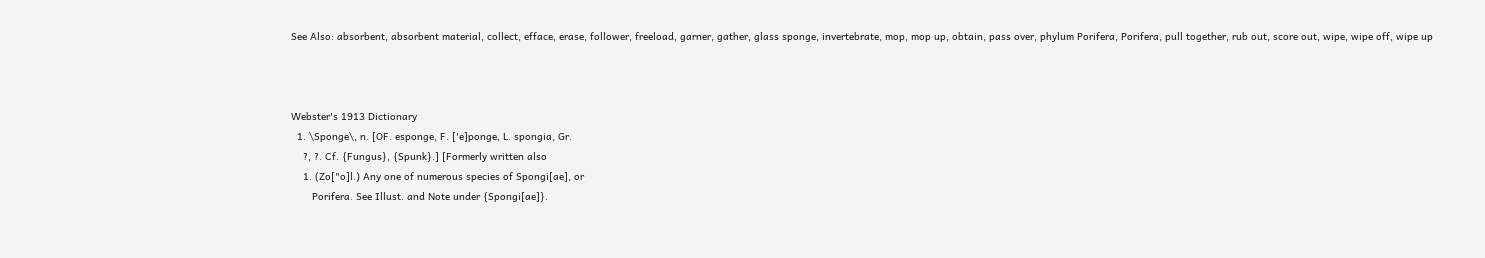See Also: absorbent, absorbent material, collect, efface, erase, follower, freeload, garner, gather, glass sponge, invertebrate, mop, mop up, obtain, pass over, phylum Porifera, Porifera, pull together, rub out, score out, wipe, wipe off, wipe up



Webster's 1913 Dictionary
  1. \Sponge\, n. [OF. esponge, F. ['e]ponge, L. spongia, Gr.
    ?, ?. Cf. {Fungus}, {Spunk}.] [Formerly written also
    1. (Zo["o]l.) Any one of numerous species of Spongi[ae], or
       Porifera. See Illust. and Note under {Spongi[ae]}.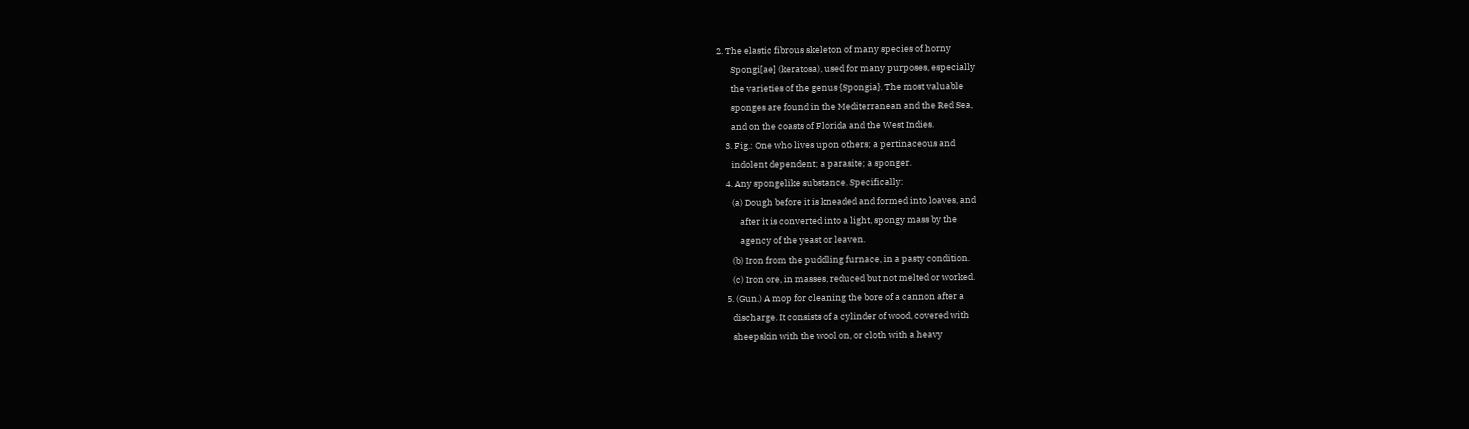2. The elastic fibrous skeleton of many species of horny
       Spongi[ae] (keratosa), used for many purposes, especially
       the varieties of the genus {Spongia}. The most valuable
       sponges are found in the Mediterranean and the Red Sea,
       and on the coasts of Florida and the West Indies.
    3. Fig.: One who lives upon others; a pertinaceous and
       indolent dependent; a parasite; a sponger.
    4. Any spongelike substance. Specifically:
       (a) Dough before it is kneaded and formed into loaves, and
           after it is converted into a light, spongy mass by the
           agency of the yeast or leaven.
       (b) Iron from the puddling furnace, in a pasty condition.
       (c) Iron ore, in masses, reduced but not melted or worked.
    5. (Gun.) A mop for cleaning the bore of a cannon after a
       discharge. It consists of a cylinder of wood, covered with
       sheepskin with the wool on, or cloth with a heavy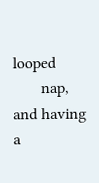looped
       nap, and having a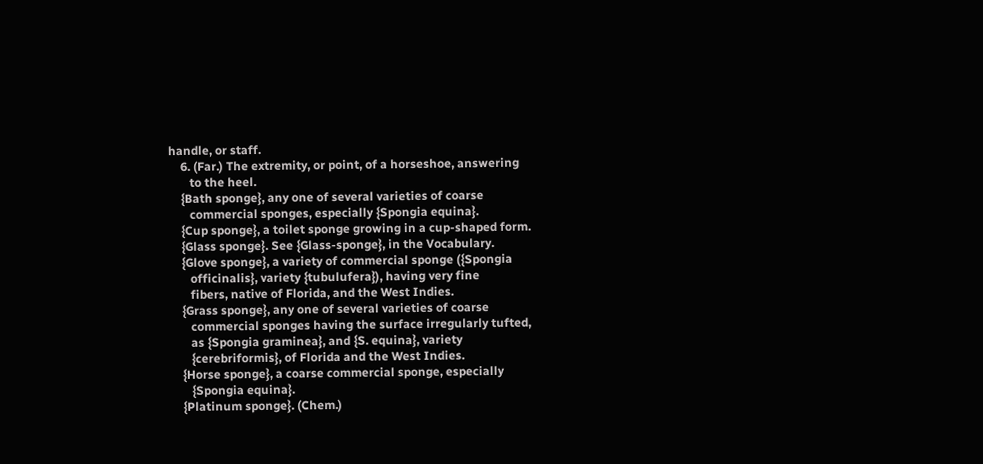handle, or staff.
    6. (Far.) The extremity, or point, of a horseshoe, answering
       to the heel.
    {Bath sponge}, any one of several varieties of coarse
       commercial sponges, especially {Spongia equina}.
    {Cup sponge}, a toilet sponge growing in a cup-shaped form.
    {Glass sponge}. See {Glass-sponge}, in the Vocabulary.
    {Glove sponge}, a variety of commercial sponge ({Spongia
       officinalis}, variety {tubulufera}), having very fine
       fibers, native of Florida, and the West Indies.
    {Grass sponge}, any one of several varieties of coarse
       commercial sponges having the surface irregularly tufted,
       as {Spongia graminea}, and {S. equina}, variety
       {cerebriformis}, of Florida and the West Indies.
    {Horse sponge}, a coarse commercial sponge, especially
       {Spongia equina}.
    {Platinum sponge}. (Chem.)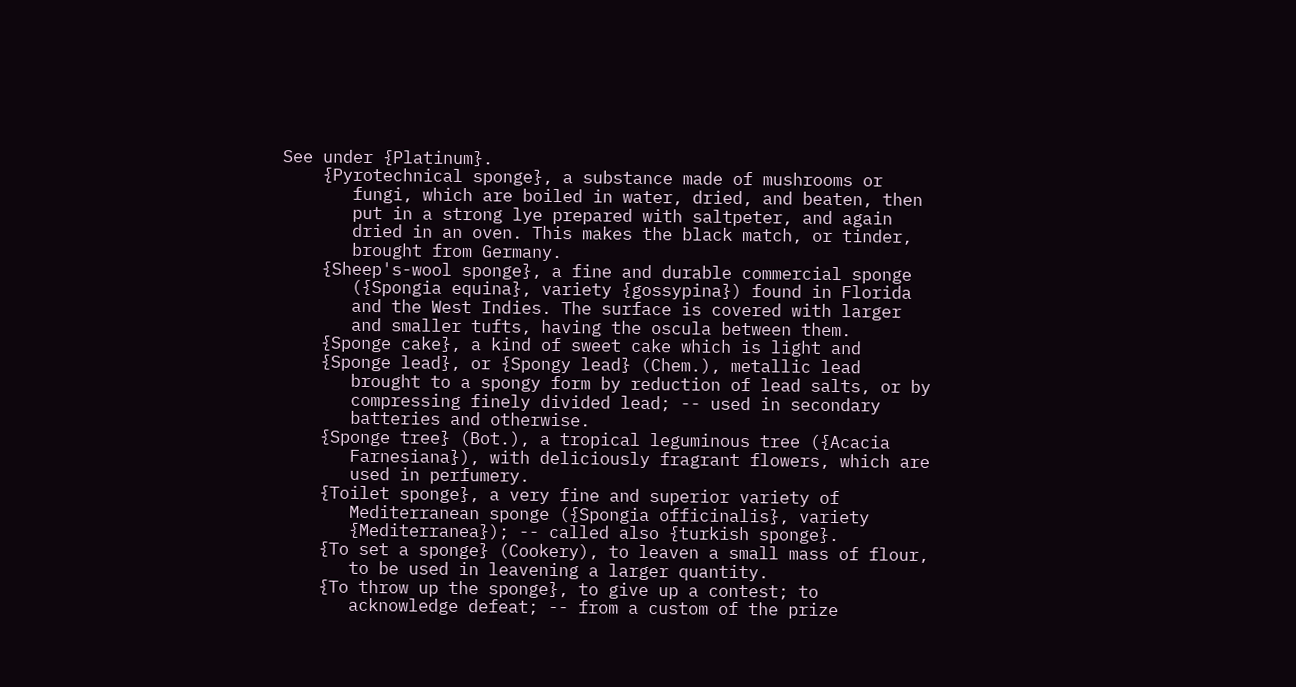See under {Platinum}.
    {Pyrotechnical sponge}, a substance made of mushrooms or
       fungi, which are boiled in water, dried, and beaten, then
       put in a strong lye prepared with saltpeter, and again
       dried in an oven. This makes the black match, or tinder,
       brought from Germany.
    {Sheep's-wool sponge}, a fine and durable commercial sponge
       ({Spongia equina}, variety {gossypina}) found in Florida
       and the West Indies. The surface is covered with larger
       and smaller tufts, having the oscula between them.
    {Sponge cake}, a kind of sweet cake which is light and
    {Sponge lead}, or {Spongy lead} (Chem.), metallic lead
       brought to a spongy form by reduction of lead salts, or by
       compressing finely divided lead; -- used in secondary
       batteries and otherwise.
    {Sponge tree} (Bot.), a tropical leguminous tree ({Acacia
       Farnesiana}), with deliciously fragrant flowers, which are
       used in perfumery.
    {Toilet sponge}, a very fine and superior variety of
       Mediterranean sponge ({Spongia officinalis}, variety
       {Mediterranea}); -- called also {turkish sponge}.
    {To set a sponge} (Cookery), to leaven a small mass of flour,
       to be used in leavening a larger quantity.
    {To throw up the sponge}, to give up a contest; to
       acknowledge defeat; -- from a custom of the prize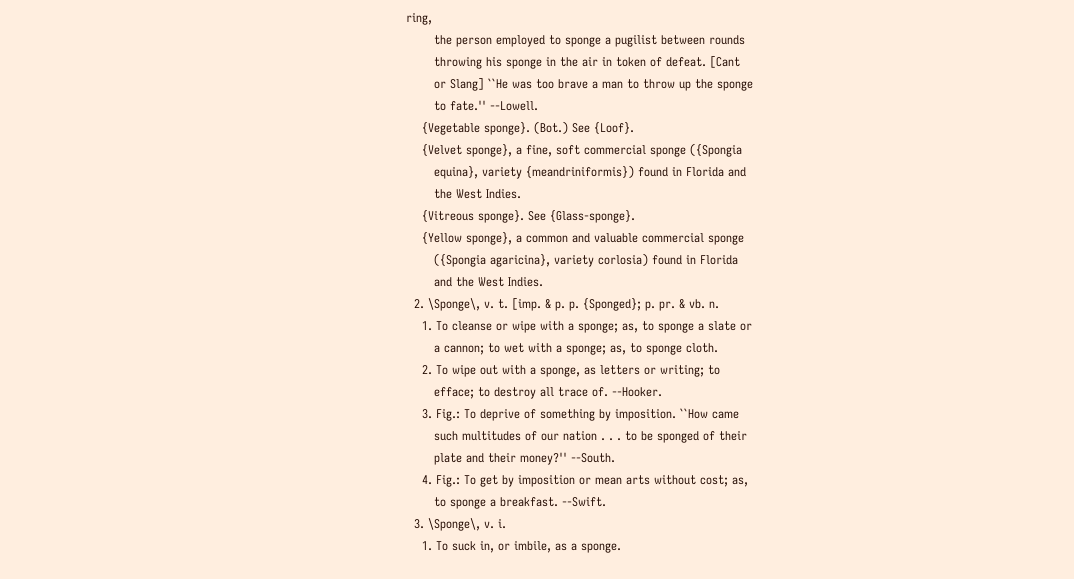ring,
       the person employed to sponge a pugilist between rounds
       throwing his sponge in the air in token of defeat. [Cant
       or Slang] ``He was too brave a man to throw up the sponge
       to fate.'' --Lowell.
    {Vegetable sponge}. (Bot.) See {Loof}.
    {Velvet sponge}, a fine, soft commercial sponge ({Spongia
       equina}, variety {meandriniformis}) found in Florida and
       the West Indies.
    {Vitreous sponge}. See {Glass-sponge}.
    {Yellow sponge}, a common and valuable commercial sponge
       ({Spongia agaricina}, variety corlosia) found in Florida
       and the West Indies.
  2. \Sponge\, v. t. [imp. & p. p. {Sponged}; p. pr. & vb. n.
    1. To cleanse or wipe with a sponge; as, to sponge a slate or
       a cannon; to wet with a sponge; as, to sponge cloth.
    2. To wipe out with a sponge, as letters or writing; to
       efface; to destroy all trace of. --Hooker.
    3. Fig.: To deprive of something by imposition. ``How came
       such multitudes of our nation . . . to be sponged of their
       plate and their money?'' --South.
    4. Fig.: To get by imposition or mean arts without cost; as,
       to sponge a breakfast. --Swift.
  3. \Sponge\, v. i.
    1. To suck in, or imbile, as a sponge.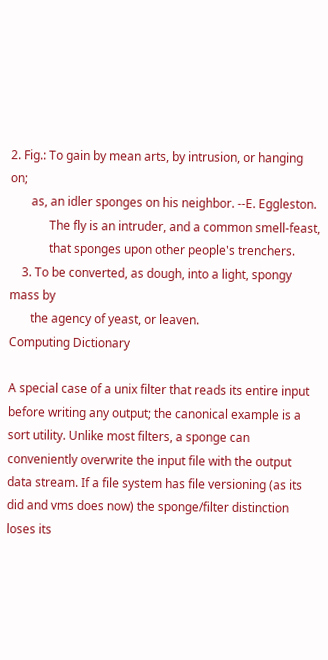2. Fig.: To gain by mean arts, by intrusion, or hanging on;
       as, an idler sponges on his neighbor. --E. Eggleston.
             The fly is an intruder, and a common smell-feast,
             that sponges upon other people's trenchers.
    3. To be converted, as dough, into a light, spongy mass by
       the agency of yeast, or leaven.
Computing Dictionary

A special case of a unix filter that reads its entire input before writing any output; the canonical example is a sort utility. Unlike most filters, a sponge can conveniently overwrite the input file with the output data stream. If a file system has file versioning (as its did and vms does now) the sponge/filter distinction loses its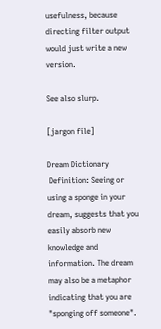usefulness, because directing filter output would just write a new version.

See also slurp.

[jargon file]

Dream Dictionary
 Definition: Seeing or using a sponge in your dream, suggests that you easily absorb new knowledge and information. The dream may also be a metaphor indicating that you are "sponging off someone".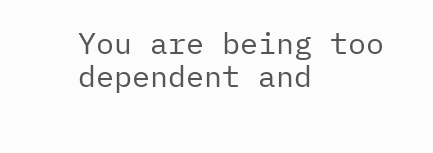You are being too dependent and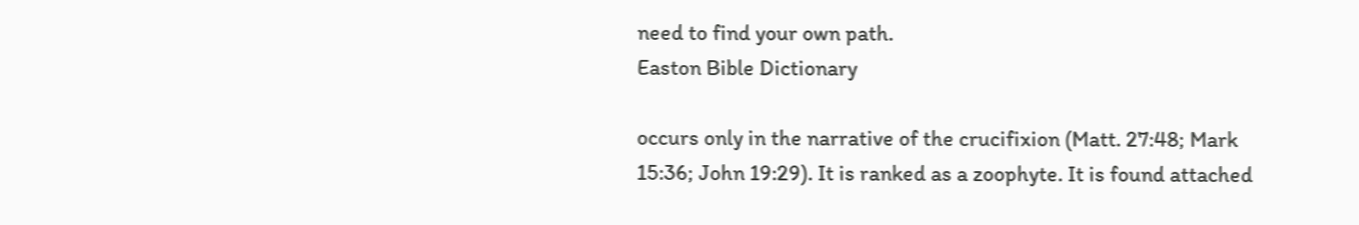need to find your own path.
Easton Bible Dictionary

occurs only in the narrative of the crucifixion (Matt. 27:48; Mark 15:36; John 19:29). It is ranked as a zoophyte. It is found attached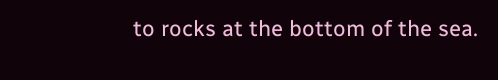to rocks at the bottom of the sea.